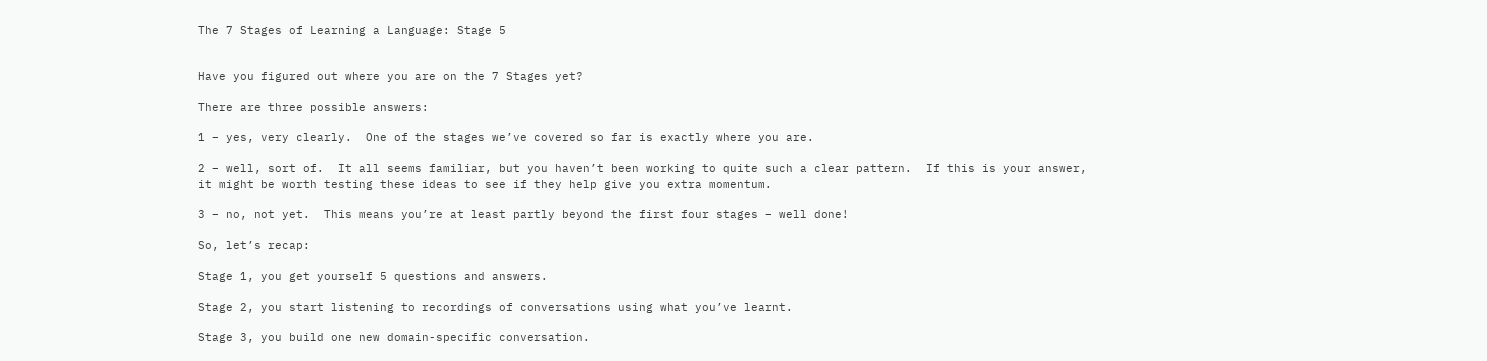The 7 Stages of Learning a Language: Stage 5


Have you figured out where you are on the 7 Stages yet?

There are three possible answers:

1 – yes, very clearly.  One of the stages we’ve covered so far is exactly where you are.

2 – well, sort of.  It all seems familiar, but you haven’t been working to quite such a clear pattern.  If this is your answer, it might be worth testing these ideas to see if they help give you extra momentum.

3 – no, not yet.  This means you’re at least partly beyond the first four stages – well done!

So, let’s recap:

Stage 1, you get yourself 5 questions and answers.

Stage 2, you start listening to recordings of conversations using what you’ve learnt.

Stage 3, you build one new domain-specific conversation.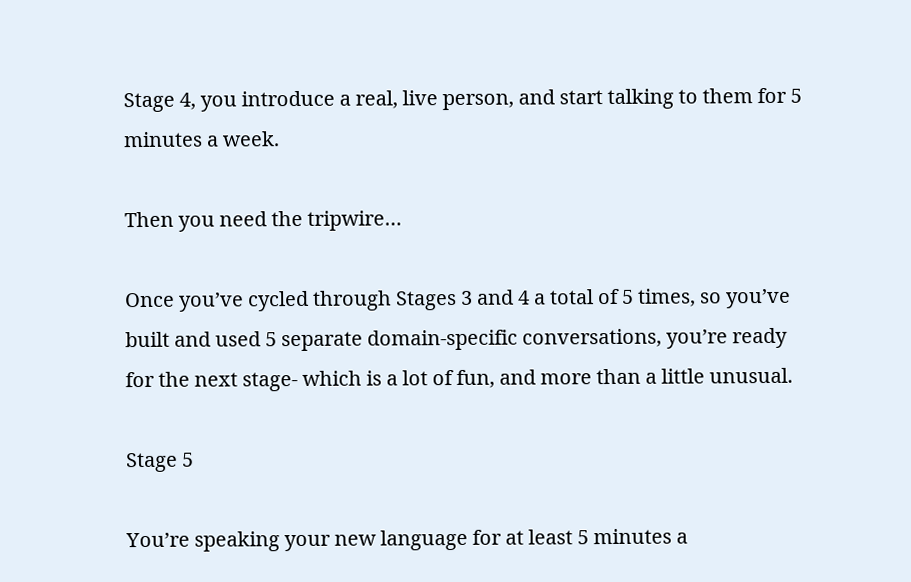Stage 4, you introduce a real, live person, and start talking to them for 5 minutes a week.

Then you need the tripwire…

Once you’ve cycled through Stages 3 and 4 a total of 5 times, so you’ve built and used 5 separate domain-specific conversations, you’re ready for the next stage- which is a lot of fun, and more than a little unusual.

Stage 5

You’re speaking your new language for at least 5 minutes a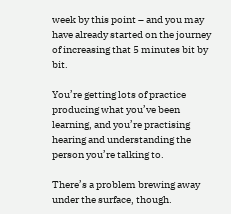week by this point – and you may have already started on the journey of increasing that 5 minutes bit by bit.

You’re getting lots of practice producing what you’ve been learning, and you’re practising hearing and understanding the person you’re talking to.

There’s a problem brewing away under the surface, though.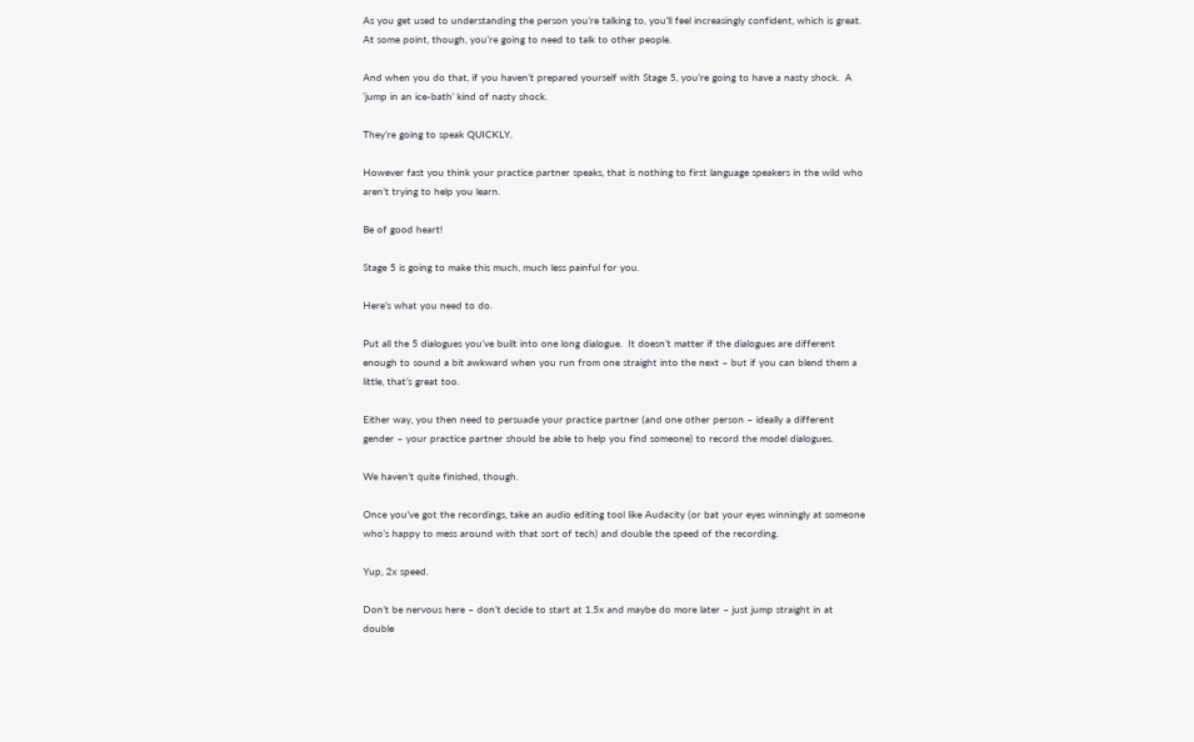As you get used to understanding the person you’re talking to, you’ll feel increasingly confident, which is great.  At some point, though, you’re going to need to talk to other people.

And when you do that, if you haven’t prepared yourself with Stage 5, you’re going to have a nasty shock.  A ‘jump in an ice-bath’ kind of nasty shock.

They’re going to speak QUICKLY.

However fast you think your practice partner speaks, that is nothing to first language speakers in the wild who aren’t trying to help you learn.

Be of good heart!

Stage 5 is going to make this much, much less painful for you.

Here’s what you need to do.

Put all the 5 dialogues you’ve built into one long dialogue.  It doesn’t matter if the dialogues are different enough to sound a bit awkward when you run from one straight into the next – but if you can blend them a little, that’s great too.

Either way, you then need to persuade your practice partner (and one other person – ideally a different gender – your practice partner should be able to help you find someone) to record the model dialogues.

We haven’t quite finished, though.

Once you’ve got the recordings, take an audio editing tool like Audacity (or bat your eyes winningly at someone who’s happy to mess around with that sort of tech) and double the speed of the recording.

Yup, 2x speed.

Don’t be nervous here – don’t decide to start at 1.5x and maybe do more later – just jump straight in at double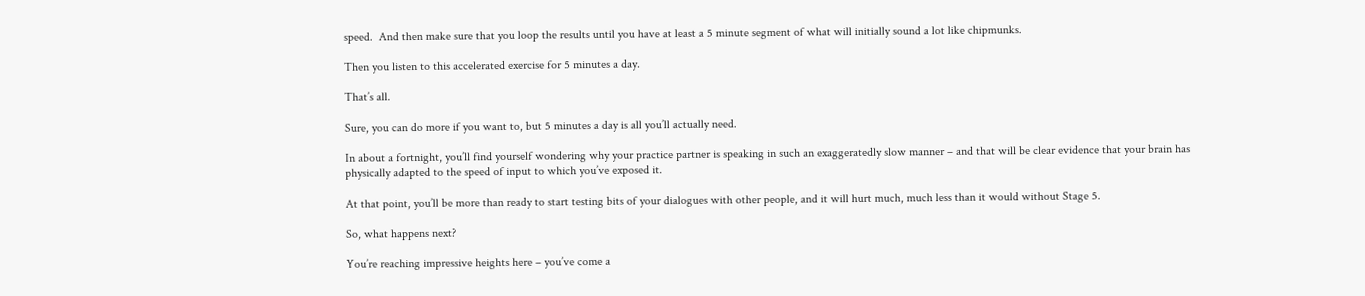speed.  And then make sure that you loop the results until you have at least a 5 minute segment of what will initially sound a lot like chipmunks.

Then you listen to this accelerated exercise for 5 minutes a day.

That’s all.

Sure, you can do more if you want to, but 5 minutes a day is all you’ll actually need.

In about a fortnight, you’ll find yourself wondering why your practice partner is speaking in such an exaggeratedly slow manner – and that will be clear evidence that your brain has physically adapted to the speed of input to which you’ve exposed it.

At that point, you’ll be more than ready to start testing bits of your dialogues with other people, and it will hurt much, much less than it would without Stage 5.

So, what happens next?

You’re reaching impressive heights here – you’ve come a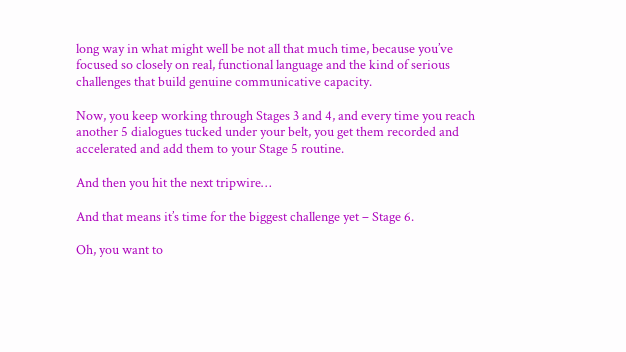long way in what might well be not all that much time, because you’ve focused so closely on real, functional language and the kind of serious challenges that build genuine communicative capacity.

Now, you keep working through Stages 3 and 4, and every time you reach another 5 dialogues tucked under your belt, you get them recorded and accelerated and add them to your Stage 5 routine.

And then you hit the next tripwire…

And that means it’s time for the biggest challenge yet – Stage 6.

Oh, you want to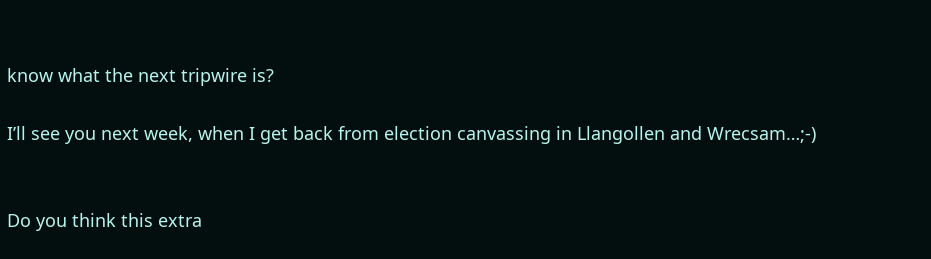know what the next tripwire is?

I’ll see you next week, when I get back from election canvassing in Llangollen and Wrecsam…;-)


Do you think this extra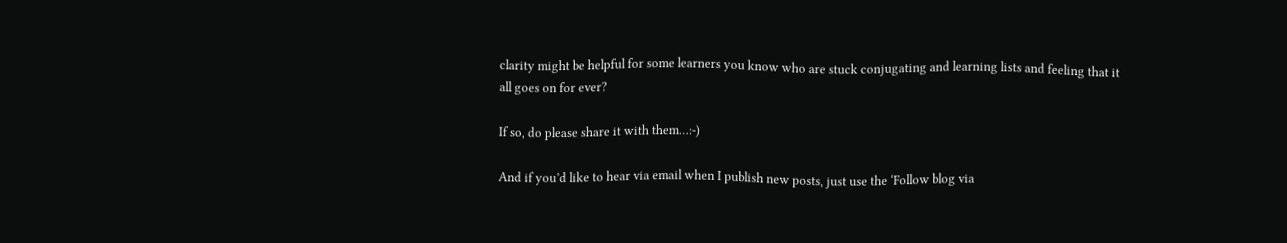clarity might be helpful for some learners you know who are stuck conjugating and learning lists and feeling that it all goes on for ever?

If so, do please share it with them…:-)

And if you’d like to hear via email when I publish new posts, just use the ‘Follow blog via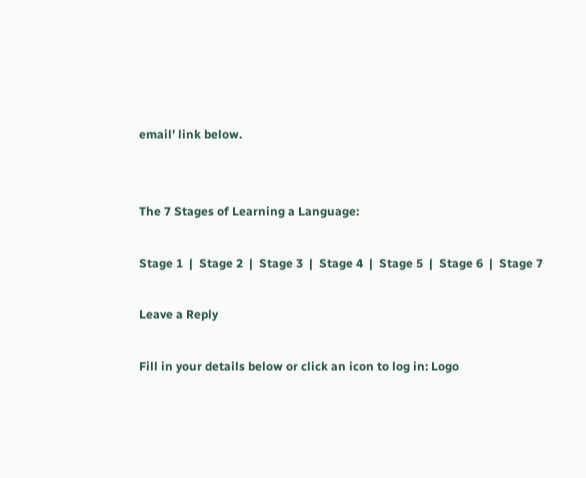email’ link below.


The 7 Stages of Learning a Language:

Stage 1  |  Stage 2  |  Stage 3  |  Stage 4  |  Stage 5  |  Stage 6  |  Stage 7

Leave a Reply

Fill in your details below or click an icon to log in: Logo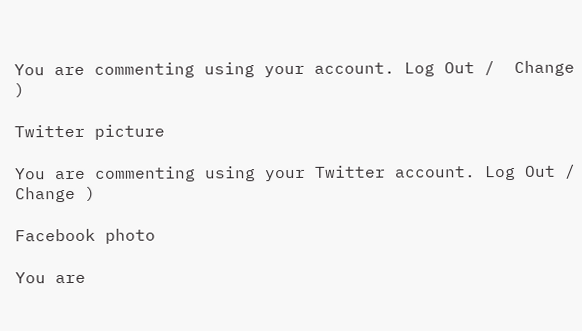You are commenting using your account. Log Out /  Change )

Twitter picture

You are commenting using your Twitter account. Log Out /  Change )

Facebook photo

You are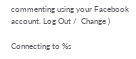commenting using your Facebook account. Log Out /  Change )

Connecting to %s